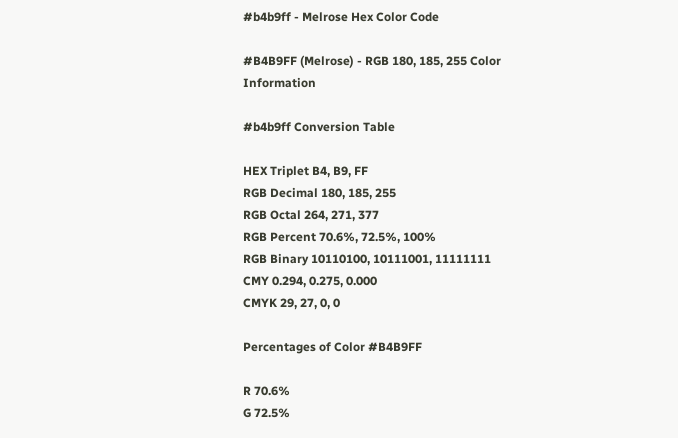#b4b9ff - Melrose Hex Color Code

#B4B9FF (Melrose) - RGB 180, 185, 255 Color Information

#b4b9ff Conversion Table

HEX Triplet B4, B9, FF
RGB Decimal 180, 185, 255
RGB Octal 264, 271, 377
RGB Percent 70.6%, 72.5%, 100%
RGB Binary 10110100, 10111001, 11111111
CMY 0.294, 0.275, 0.000
CMYK 29, 27, 0, 0

Percentages of Color #B4B9FF

R 70.6%
G 72.5%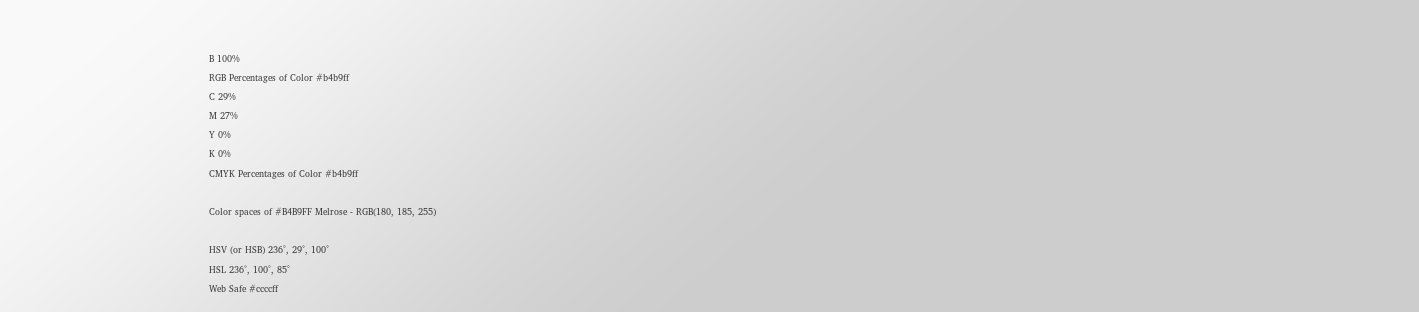B 100%
RGB Percentages of Color #b4b9ff
C 29%
M 27%
Y 0%
K 0%
CMYK Percentages of Color #b4b9ff

Color spaces of #B4B9FF Melrose - RGB(180, 185, 255)

HSV (or HSB) 236°, 29°, 100°
HSL 236°, 100°, 85°
Web Safe #ccccff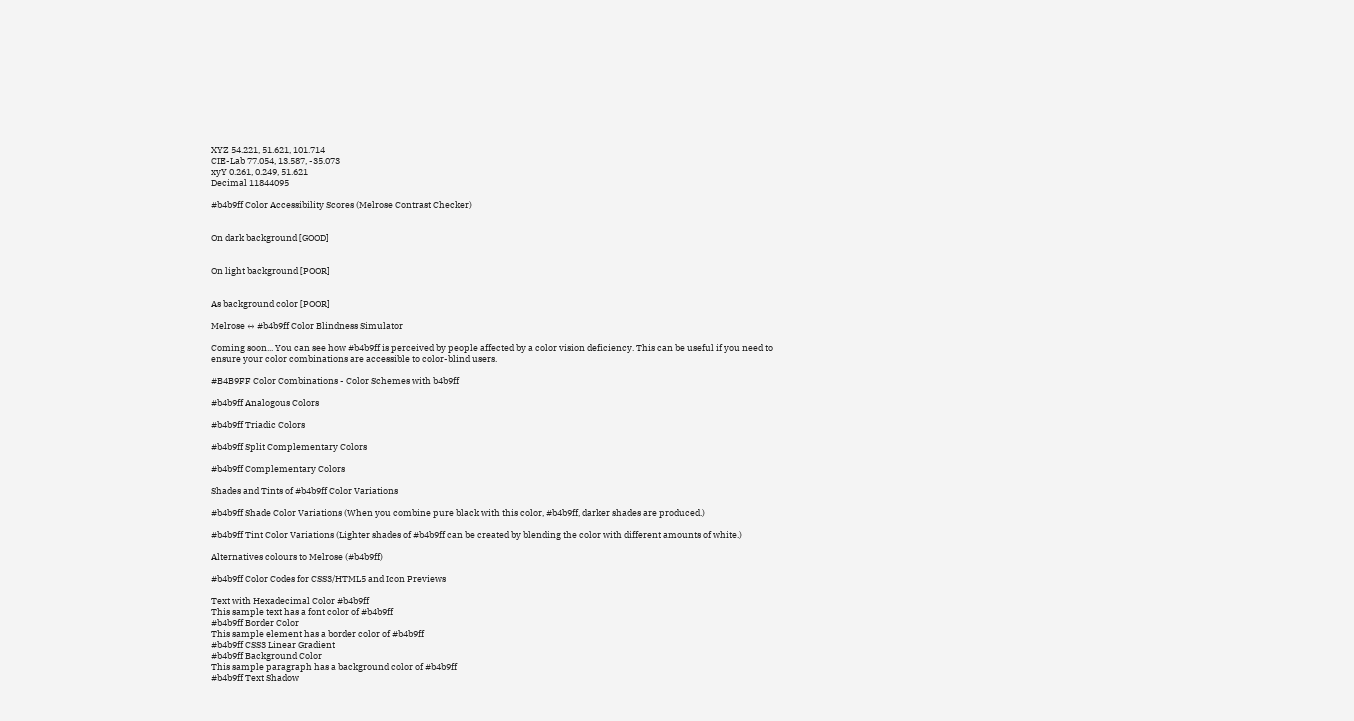XYZ 54.221, 51.621, 101.714
CIE-Lab 77.054, 13.587, -35.073
xyY 0.261, 0.249, 51.621
Decimal 11844095

#b4b9ff Color Accessibility Scores (Melrose Contrast Checker)


On dark background [GOOD]


On light background [POOR]


As background color [POOR]

Melrose ↔ #b4b9ff Color Blindness Simulator

Coming soon... You can see how #b4b9ff is perceived by people affected by a color vision deficiency. This can be useful if you need to ensure your color combinations are accessible to color-blind users.

#B4B9FF Color Combinations - Color Schemes with b4b9ff

#b4b9ff Analogous Colors

#b4b9ff Triadic Colors

#b4b9ff Split Complementary Colors

#b4b9ff Complementary Colors

Shades and Tints of #b4b9ff Color Variations

#b4b9ff Shade Color Variations (When you combine pure black with this color, #b4b9ff, darker shades are produced.)

#b4b9ff Tint Color Variations (Lighter shades of #b4b9ff can be created by blending the color with different amounts of white.)

Alternatives colours to Melrose (#b4b9ff)

#b4b9ff Color Codes for CSS3/HTML5 and Icon Previews

Text with Hexadecimal Color #b4b9ff
This sample text has a font color of #b4b9ff
#b4b9ff Border Color
This sample element has a border color of #b4b9ff
#b4b9ff CSS3 Linear Gradient
#b4b9ff Background Color
This sample paragraph has a background color of #b4b9ff
#b4b9ff Text Shadow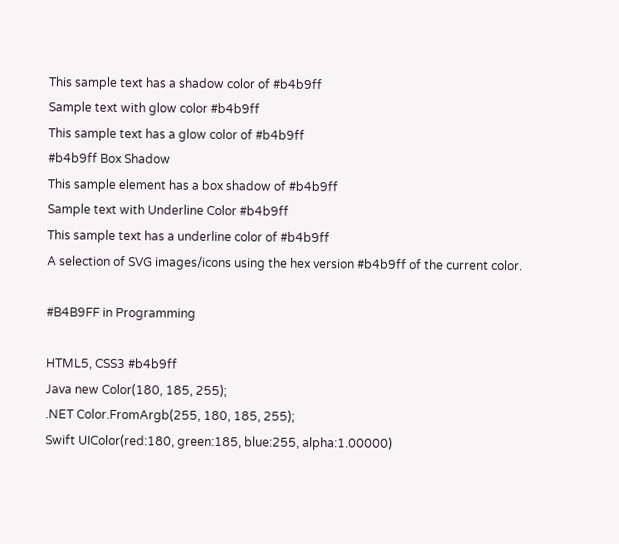This sample text has a shadow color of #b4b9ff
Sample text with glow color #b4b9ff
This sample text has a glow color of #b4b9ff
#b4b9ff Box Shadow
This sample element has a box shadow of #b4b9ff
Sample text with Underline Color #b4b9ff
This sample text has a underline color of #b4b9ff
A selection of SVG images/icons using the hex version #b4b9ff of the current color.

#B4B9FF in Programming

HTML5, CSS3 #b4b9ff
Java new Color(180, 185, 255);
.NET Color.FromArgb(255, 180, 185, 255);
Swift UIColor(red:180, green:185, blue:255, alpha:1.00000)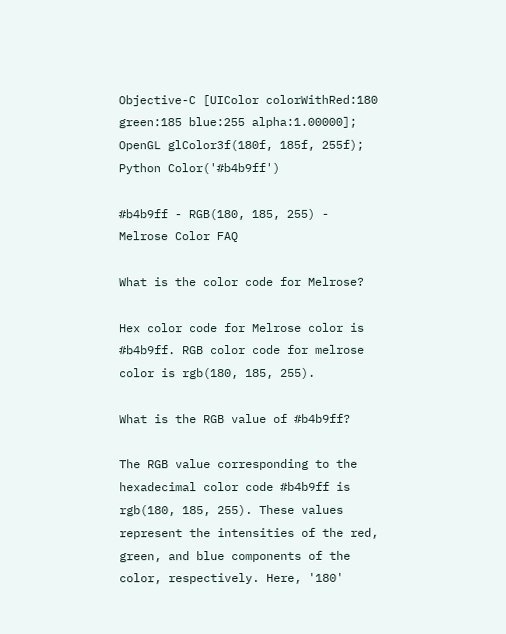Objective-C [UIColor colorWithRed:180 green:185 blue:255 alpha:1.00000];
OpenGL glColor3f(180f, 185f, 255f);
Python Color('#b4b9ff')

#b4b9ff - RGB(180, 185, 255) - Melrose Color FAQ

What is the color code for Melrose?

Hex color code for Melrose color is #b4b9ff. RGB color code for melrose color is rgb(180, 185, 255).

What is the RGB value of #b4b9ff?

The RGB value corresponding to the hexadecimal color code #b4b9ff is rgb(180, 185, 255). These values represent the intensities of the red, green, and blue components of the color, respectively. Here, '180'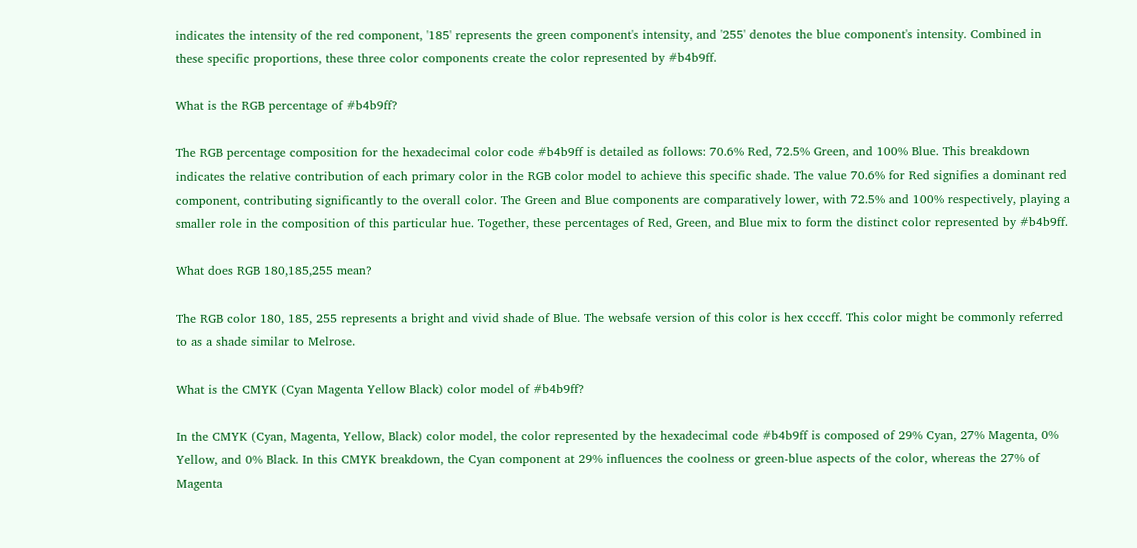indicates the intensity of the red component, '185' represents the green component's intensity, and '255' denotes the blue component's intensity. Combined in these specific proportions, these three color components create the color represented by #b4b9ff.

What is the RGB percentage of #b4b9ff?

The RGB percentage composition for the hexadecimal color code #b4b9ff is detailed as follows: 70.6% Red, 72.5% Green, and 100% Blue. This breakdown indicates the relative contribution of each primary color in the RGB color model to achieve this specific shade. The value 70.6% for Red signifies a dominant red component, contributing significantly to the overall color. The Green and Blue components are comparatively lower, with 72.5% and 100% respectively, playing a smaller role in the composition of this particular hue. Together, these percentages of Red, Green, and Blue mix to form the distinct color represented by #b4b9ff.

What does RGB 180,185,255 mean?

The RGB color 180, 185, 255 represents a bright and vivid shade of Blue. The websafe version of this color is hex ccccff. This color might be commonly referred to as a shade similar to Melrose.

What is the CMYK (Cyan Magenta Yellow Black) color model of #b4b9ff?

In the CMYK (Cyan, Magenta, Yellow, Black) color model, the color represented by the hexadecimal code #b4b9ff is composed of 29% Cyan, 27% Magenta, 0% Yellow, and 0% Black. In this CMYK breakdown, the Cyan component at 29% influences the coolness or green-blue aspects of the color, whereas the 27% of Magenta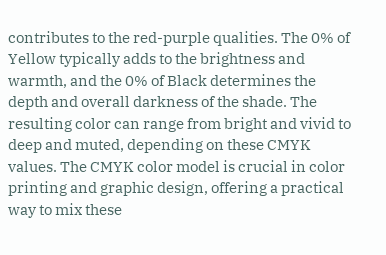contributes to the red-purple qualities. The 0% of Yellow typically adds to the brightness and warmth, and the 0% of Black determines the depth and overall darkness of the shade. The resulting color can range from bright and vivid to deep and muted, depending on these CMYK values. The CMYK color model is crucial in color printing and graphic design, offering a practical way to mix these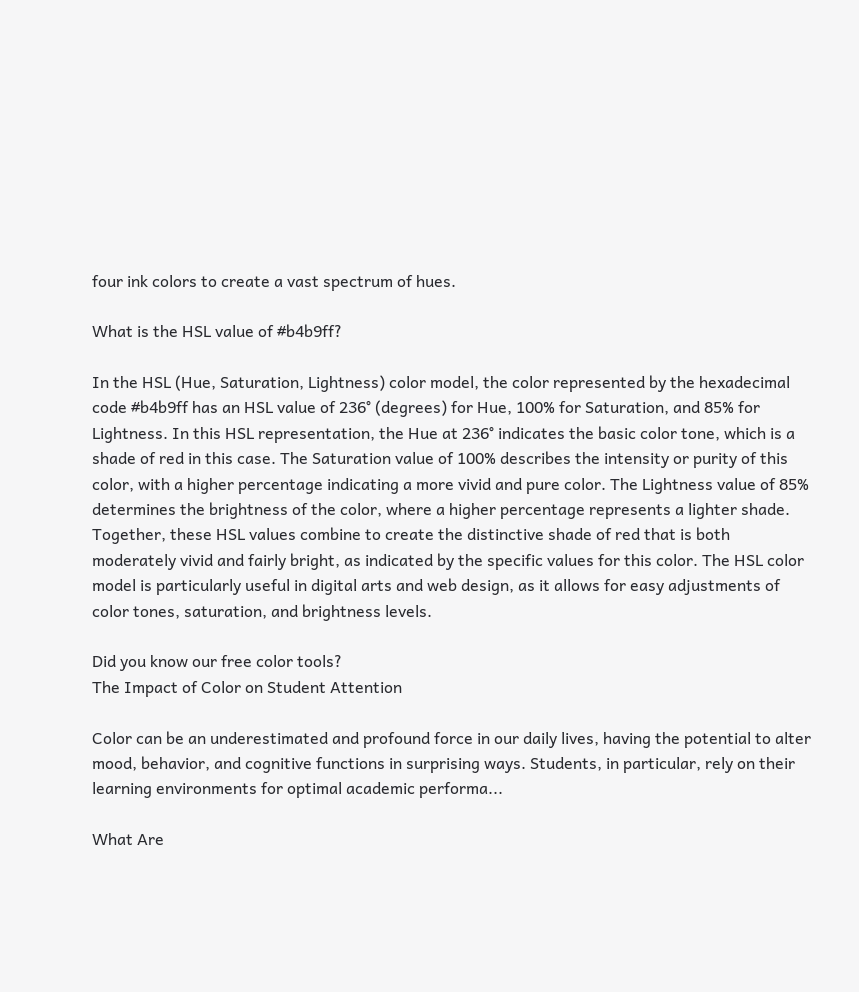four ink colors to create a vast spectrum of hues.

What is the HSL value of #b4b9ff?

In the HSL (Hue, Saturation, Lightness) color model, the color represented by the hexadecimal code #b4b9ff has an HSL value of 236° (degrees) for Hue, 100% for Saturation, and 85% for Lightness. In this HSL representation, the Hue at 236° indicates the basic color tone, which is a shade of red in this case. The Saturation value of 100% describes the intensity or purity of this color, with a higher percentage indicating a more vivid and pure color. The Lightness value of 85% determines the brightness of the color, where a higher percentage represents a lighter shade. Together, these HSL values combine to create the distinctive shade of red that is both moderately vivid and fairly bright, as indicated by the specific values for this color. The HSL color model is particularly useful in digital arts and web design, as it allows for easy adjustments of color tones, saturation, and brightness levels.

Did you know our free color tools?
The Impact of Color on Student Attention

Color can be an underestimated and profound force in our daily lives, having the potential to alter mood, behavior, and cognitive functions in surprising ways. Students, in particular, rely on their learning environments for optimal academic performa...

What Are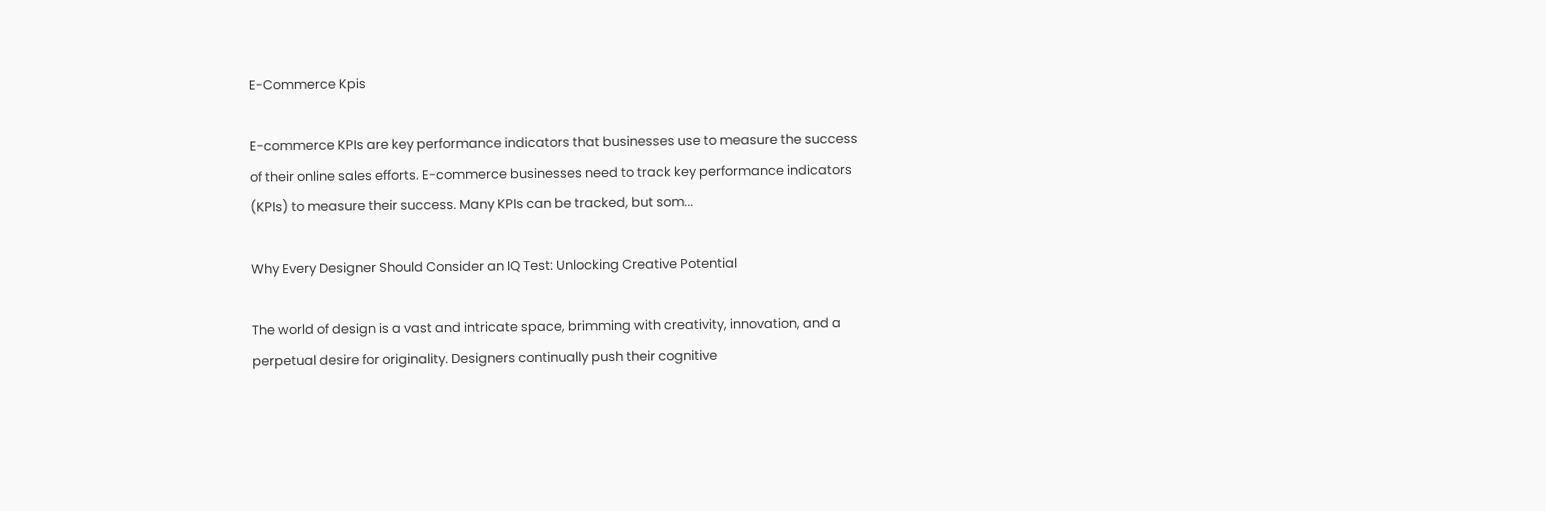E-Commerce Kpis

E-commerce KPIs are key performance indicators that businesses use to measure the success of their online sales efforts. E-commerce businesses need to track key performance indicators (KPIs) to measure their success. Many KPIs can be tracked, but som...

Why Every Designer Should Consider an IQ Test: Unlocking Creative Potential

The world of design is a vast and intricate space, brimming with creativity, innovation, and a perpetual desire for originality. Designers continually push their cognitive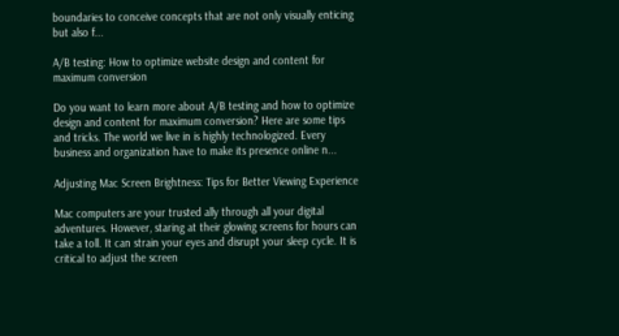boundaries to conceive concepts that are not only visually enticing but also f...

A/B testing: How to optimize website design and content for maximum conversion

Do you want to learn more about A/B testing and how to optimize design and content for maximum conversion? Here are some tips and tricks. The world we live in is highly technologized. Every business and organization have to make its presence online n...

Adjusting Mac Screen Brightness: Tips for Better Viewing Experience

Mac computers are your trusted ally through all your digital adventures. However, staring at their glowing screens for hours can take a toll. It can strain your eyes and disrupt your sleep cycle. It is critical to adjust the screen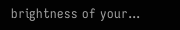brightness of your...